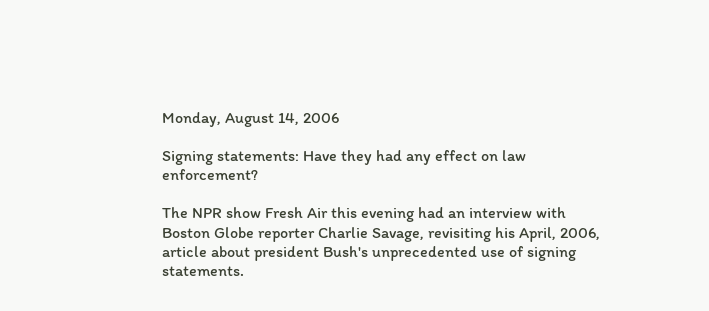Monday, August 14, 2006

Signing statements: Have they had any effect on law enforcement?

The NPR show Fresh Air this evening had an interview with Boston Globe reporter Charlie Savage, revisiting his April, 2006, article about president Bush's unprecedented use of signing statements.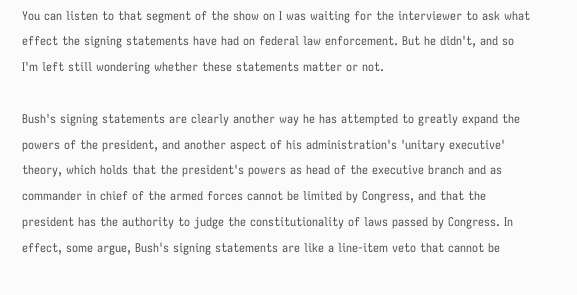You can listen to that segment of the show on I was waiting for the interviewer to ask what effect the signing statements have had on federal law enforcement. But he didn't, and so I'm left still wondering whether these statements matter or not.

Bush's signing statements are clearly another way he has attempted to greatly expand the powers of the president, and another aspect of his administration's 'unitary executive' theory, which holds that the president's powers as head of the executive branch and as commander in chief of the armed forces cannot be limited by Congress, and that the president has the authority to judge the constitutionality of laws passed by Congress. In effect, some argue, Bush's signing statements are like a line-item veto that cannot be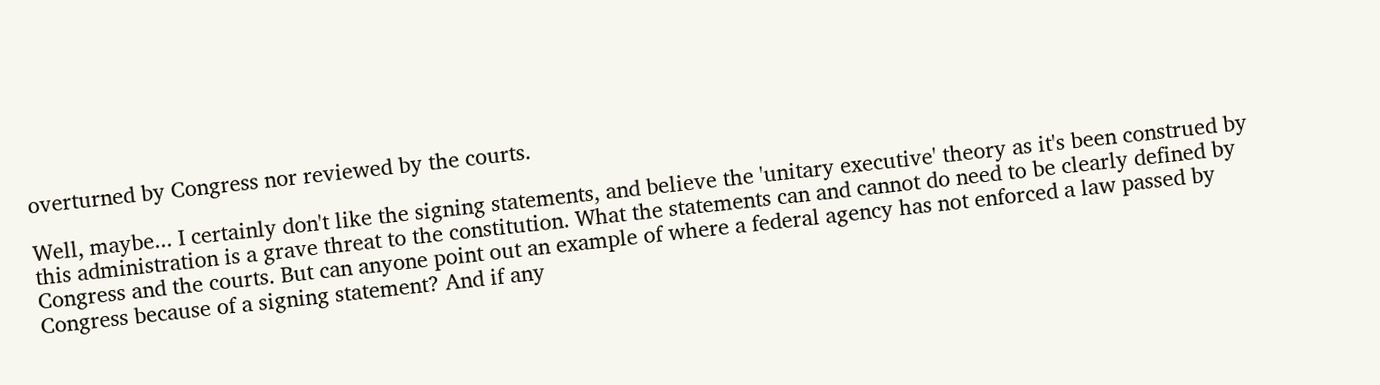overturned by Congress nor reviewed by the courts.

Well, maybe... I certainly don't like the signing statements, and believe the 'unitary executive' theory as it's been construed by this administration is a grave threat to the constitution. What the statements can and cannot do need to be clearly defined by Congress and the courts. But can anyone point out an example of where a federal agency has not enforced a law passed by Congress because of a signing statement? And if any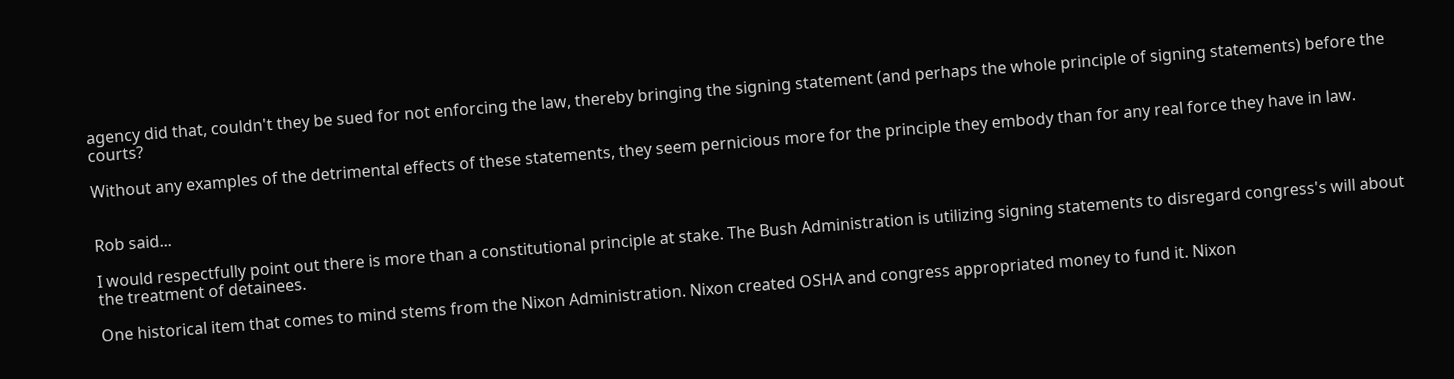agency did that, couldn't they be sued for not enforcing the law, thereby bringing the signing statement (and perhaps the whole principle of signing statements) before the courts?

Without any examples of the detrimental effects of these statements, they seem pernicious more for the principle they embody than for any real force they have in law.


Rob said...

I would respectfully point out there is more than a constitutional principle at stake. The Bush Administration is utilizing signing statements to disregard congress's will about the treatment of detainees.

One historical item that comes to mind stems from the Nixon Administration. Nixon created OSHA and congress appropriated money to fund it. Nixon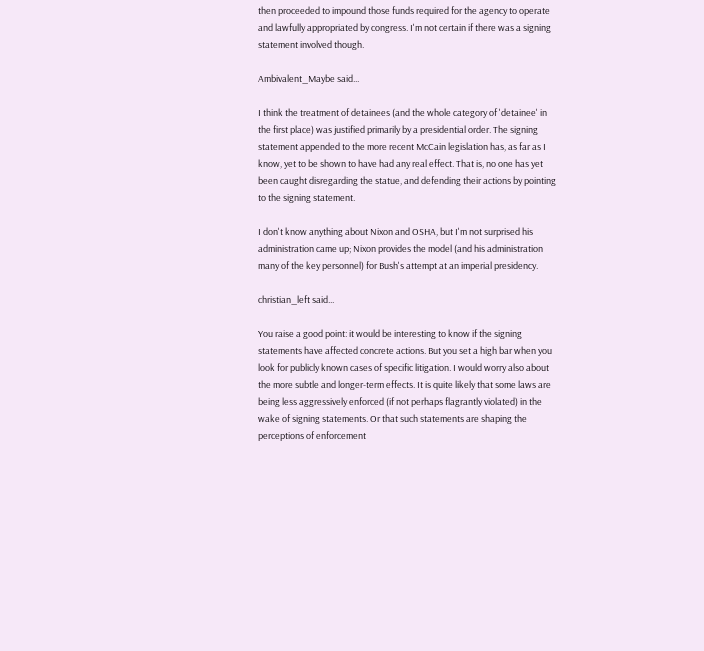then proceeded to impound those funds required for the agency to operate and lawfully appropriated by congress. I'm not certain if there was a signing statement involved though.

Ambivalent_Maybe said...

I think the treatment of detainees (and the whole category of 'detainee' in the first place) was justified primarily by a presidential order. The signing statement appended to the more recent McCain legislation has, as far as I know, yet to be shown to have had any real effect. That is, no one has yet been caught disregarding the statue, and defending their actions by pointing to the signing statement.

I don't know anything about Nixon and OSHA, but I'm not surprised his administration came up; Nixon provides the model (and his administration many of the key personnel) for Bush's attempt at an imperial presidency.

christian_left said...

You raise a good point: it would be interesting to know if the signing statements have affected concrete actions. But you set a high bar when you look for publicly known cases of specific litigation. I would worry also about the more subtle and longer-term effects. It is quite likely that some laws are being less aggressively enforced (if not perhaps flagrantly violated) in the wake of signing statements. Or that such statements are shaping the perceptions of enforcement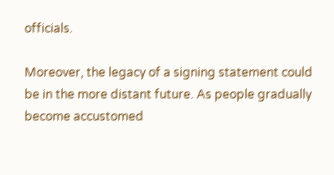officials.

Moreover, the legacy of a signing statement could be in the more distant future. As people gradually become accustomed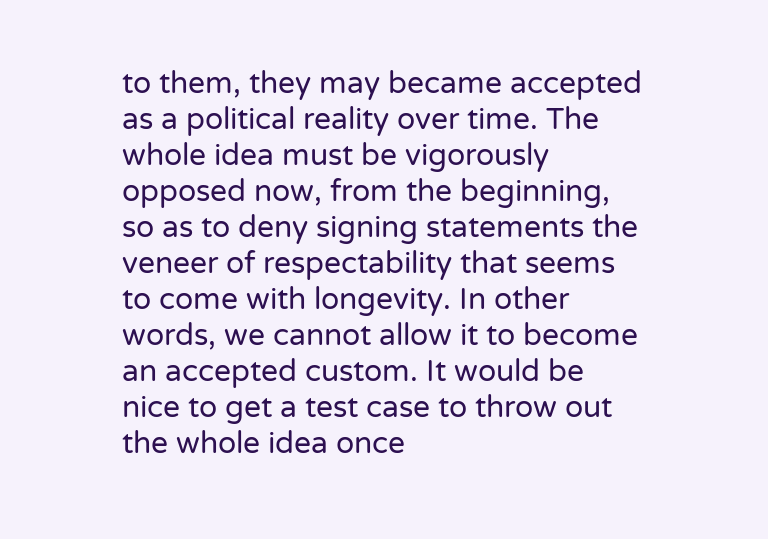to them, they may became accepted as a political reality over time. The whole idea must be vigorously opposed now, from the beginning, so as to deny signing statements the veneer of respectability that seems to come with longevity. In other words, we cannot allow it to become an accepted custom. It would be nice to get a test case to throw out the whole idea once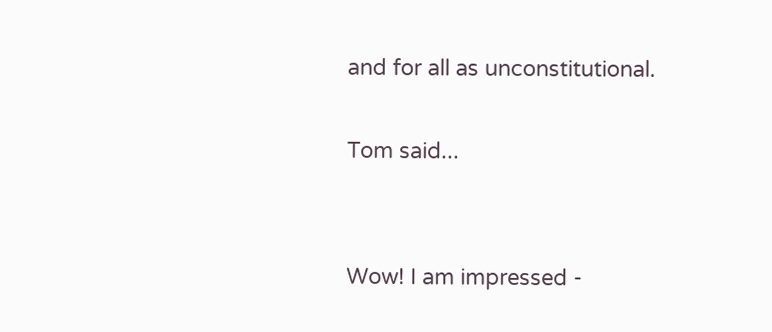and for all as unconstitutional.

Tom said...


Wow! I am impressed -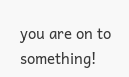you are on to something!